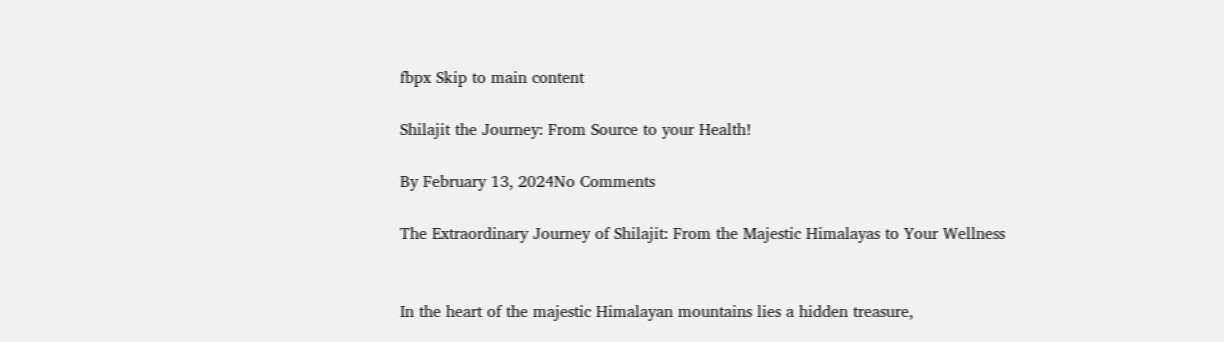fbpx Skip to main content

Shilajit the Journey: From Source to your Health!

By February 13, 2024No Comments

The Extraordinary Journey of Shilajit: From the Majestic Himalayas to Your Wellness


In the heart of the majestic Himalayan mountains lies a hidden treasure,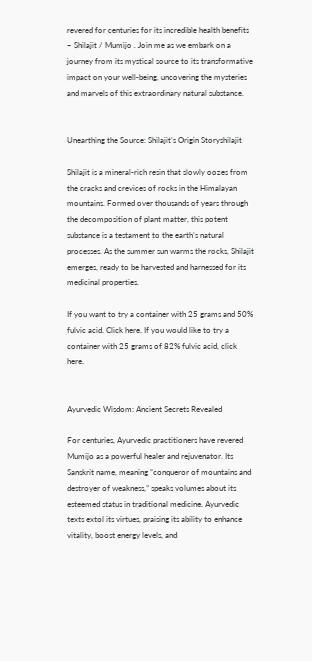revered for centuries for its incredible health benefits – Shilajit / Mumijo . Join me as we embark on a journey from its mystical source to its transformative impact on your well-being, uncovering the mysteries and marvels of this extraordinary natural substance.


Unearthing the Source: Shilajit’s Origin Storyshilajit

Shilajit is a mineral-rich resin that slowly oozes from the cracks and crevices of rocks in the Himalayan mountains. Formed over thousands of years through the decomposition of plant matter, this potent substance is a testament to the earth’s natural processes. As the summer sun warms the rocks, Shilajit emerges, ready to be harvested and harnessed for its medicinal properties.

If you want to try a container with 25 grams and 50% fulvic acid. Click here. If you would like to try a container with 25 grams of 82% fulvic acid, click here.


Ayurvedic Wisdom: Ancient Secrets Revealed

For centuries, Ayurvedic practitioners have revered Mumijo as a powerful healer and rejuvenator. Its Sanskrit name, meaning “conqueror of mountains and destroyer of weakness,” speaks volumes about its esteemed status in traditional medicine. Ayurvedic texts extol its virtues, praising its ability to enhance vitality, boost energy levels, and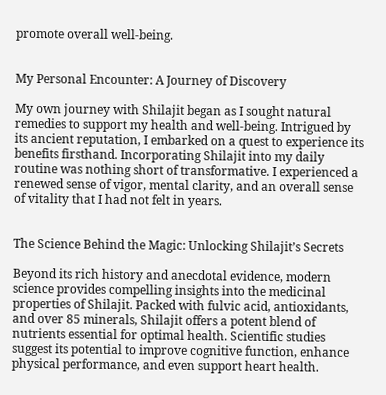promote overall well-being.


My Personal Encounter: A Journey of Discovery

My own journey with Shilajit began as I sought natural remedies to support my health and well-being. Intrigued by its ancient reputation, I embarked on a quest to experience its benefits firsthand. Incorporating Shilajit into my daily routine was nothing short of transformative. I experienced a renewed sense of vigor, mental clarity, and an overall sense of vitality that I had not felt in years.


The Science Behind the Magic: Unlocking Shilajit’s Secrets

Beyond its rich history and anecdotal evidence, modern science provides compelling insights into the medicinal properties of Shilajit. Packed with fulvic acid, antioxidants, and over 85 minerals, Shilajit offers a potent blend of nutrients essential for optimal health. Scientific studies suggest its potential to improve cognitive function, enhance physical performance, and even support heart health.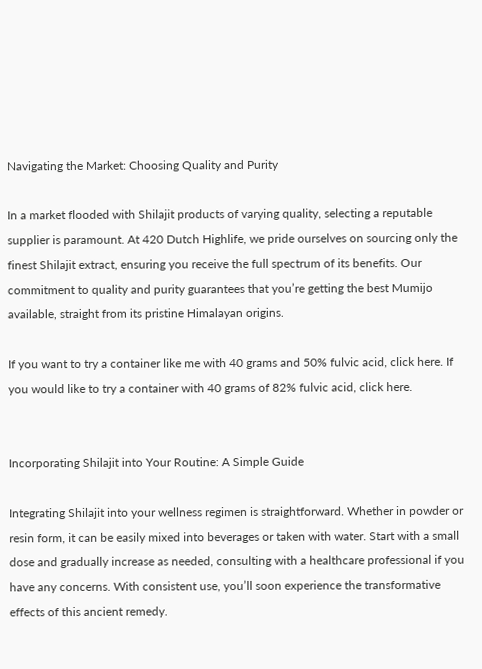Navigating the Market: Choosing Quality and Purity

In a market flooded with Shilajit products of varying quality, selecting a reputable supplier is paramount. At 420 Dutch Highlife, we pride ourselves on sourcing only the finest Shilajit extract, ensuring you receive the full spectrum of its benefits. Our commitment to quality and purity guarantees that you’re getting the best Mumijo available, straight from its pristine Himalayan origins.

If you want to try a container like me with 40 grams and 50% fulvic acid, click here. If you would like to try a container with 40 grams of 82% fulvic acid, click here.


Incorporating Shilajit into Your Routine: A Simple Guide

Integrating Shilajit into your wellness regimen is straightforward. Whether in powder or resin form, it can be easily mixed into beverages or taken with water. Start with a small dose and gradually increase as needed, consulting with a healthcare professional if you have any concerns. With consistent use, you’ll soon experience the transformative effects of this ancient remedy.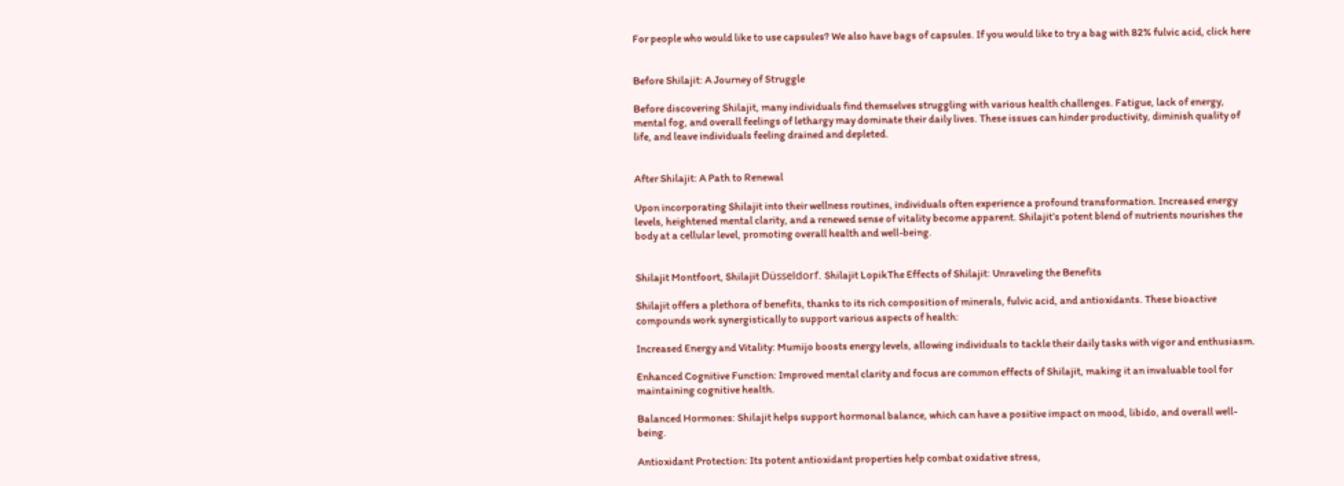For people who would like to use capsules? We also have bags of capsules. If you would like to try a bag with 82% fulvic acid, click here


Before Shilajit: A Journey of Struggle

Before discovering Shilajit, many individuals find themselves struggling with various health challenges. Fatigue, lack of energy, mental fog, and overall feelings of lethargy may dominate their daily lives. These issues can hinder productivity, diminish quality of life, and leave individuals feeling drained and depleted.


After Shilajit: A Path to Renewal

Upon incorporating Shilajit into their wellness routines, individuals often experience a profound transformation. Increased energy levels, heightened mental clarity, and a renewed sense of vitality become apparent. Shilajit’s potent blend of nutrients nourishes the body at a cellular level, promoting overall health and well-being.


Shilajit Montfoort, Shilajit Düsseldorf. Shilajit LopikThe Effects of Shilajit: Unraveling the Benefits

Shilajit offers a plethora of benefits, thanks to its rich composition of minerals, fulvic acid, and antioxidants. These bioactive compounds work synergistically to support various aspects of health:

Increased Energy and Vitality: Mumijo boosts energy levels, allowing individuals to tackle their daily tasks with vigor and enthusiasm.

Enhanced Cognitive Function: Improved mental clarity and focus are common effects of Shilajit, making it an invaluable tool for maintaining cognitive health.

Balanced Hormones: Shilajit helps support hormonal balance, which can have a positive impact on mood, libido, and overall well-being.

Antioxidant Protection: Its potent antioxidant properties help combat oxidative stress,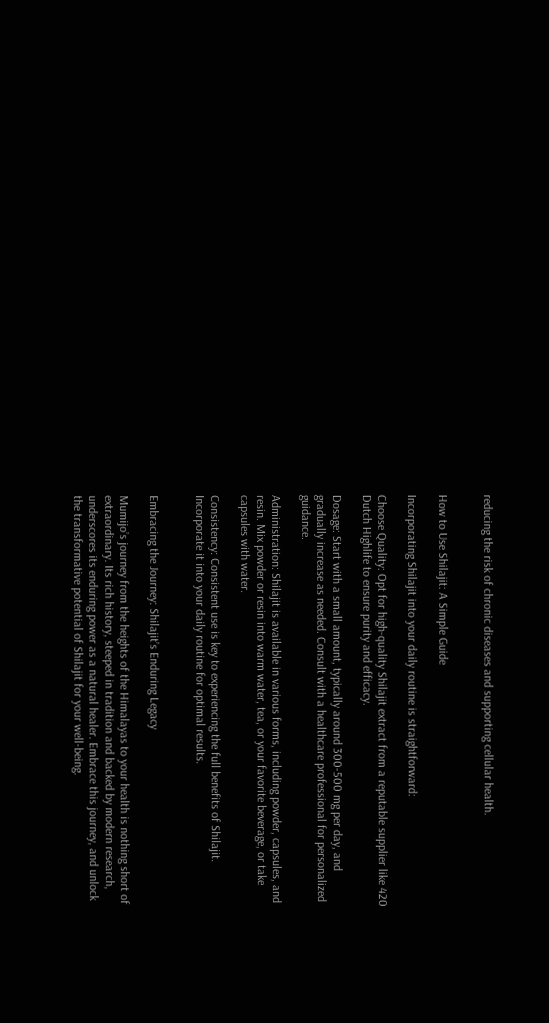reducing the risk of chronic diseases and supporting cellular health.


How to Use Shilajit: A Simple Guide

Incorporating Shilajit into your daily routine is straightforward:

Choose Quality: Opt for high-quality Shilajit extract from a reputable supplier like 420 Dutch Highlife to ensure purity and efficacy.

Dosage: Start with a small amount, typically around 300-500 mg per day, and gradually increase as needed. Consult with a healthcare professional for personalized guidance.

Administration: Shilajit is available in various forms, including powder, capsules, and resin. Mix powder or resin into warm water, tea, or your favorite beverage, or take capsules with water.

Consistency: Consistent use is key to experiencing the full benefits of Shilajit. Incorporate it into your daily routine for optimal results.


Embracing the Journey: Shilajit’s Enduring Legacy

Mumijo’s journey from the heights of the Himalayas to your health is nothing short of extraordinary. Its rich history, steeped in tradition and backed by modern research, underscores its enduring power as a natural healer. Embrace this journey, and unlock the transformative potential of Shilajit for your well-being.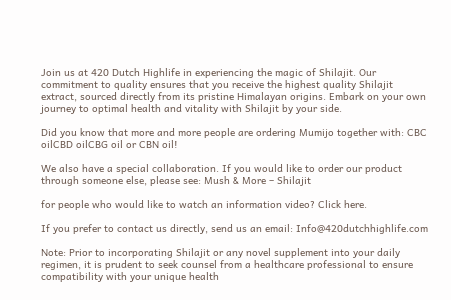Join us at 420 Dutch Highlife in experiencing the magic of Shilajit. Our commitment to quality ensures that you receive the highest quality Shilajit extract, sourced directly from its pristine Himalayan origins. Embark on your own journey to optimal health and vitality with Shilajit by your side.

Did you know that more and more people are ordering Mumijo together with: CBC oilCBD oilCBG oil or CBN oil!

We also have a special collaboration. If you would like to order our product through someone else, please see: Mush & More – Shilajit

for people who would like to watch an information video? Click here.

If you prefer to contact us directly, send us an email: Info@420dutchhighlife.com

Note: Prior to incorporating Shilajit or any novel supplement into your daily regimen, it is prudent to seek counsel from a healthcare professional to ensure compatibility with your unique health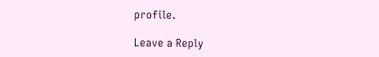profile.

Leave a Reply